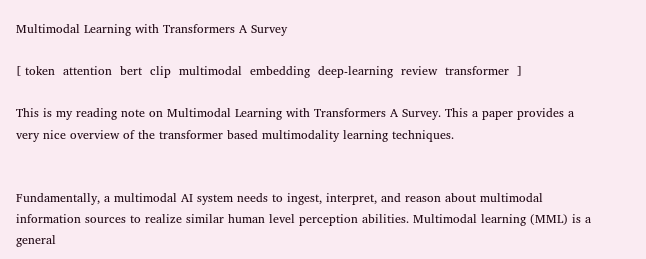Multimodal Learning with Transformers A Survey

[ token  attention  bert  clip  multimodal  embedding  deep-learning  review  transformer  ]

This is my reading note on Multimodal Learning with Transformers A Survey. This a paper provides a very nice overview of the transformer based multimodality learning techniques.


Fundamentally, a multimodal AI system needs to ingest, interpret, and reason about multimodal information sources to realize similar human level perception abilities. Multimodal learning (MML) is a general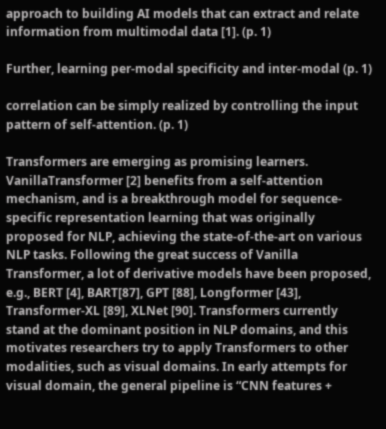approach to building AI models that can extract and relate information from multimodal data [1]. (p. 1)

Further, learning per-modal specificity and inter-modal (p. 1)

correlation can be simply realized by controlling the input pattern of self-attention. (p. 1)

Transformers are emerging as promising learners. VanillaTransformer [2] benefits from a self-attention mechanism, and is a breakthrough model for sequence-specific representation learning that was originally proposed for NLP, achieving the state-of-the-art on various NLP tasks. Following the great success of Vanilla Transformer, a lot of derivative models have been proposed, e.g., BERT [4], BART[87], GPT [88], Longformer [43], Transformer-XL [89], XLNet [90]. Transformers currently stand at the dominant position in NLP domains, and this motivates researchers try to apply Transformers to other modalities, such as visual domains. In early attempts for visual domain, the general pipeline is “CNN features +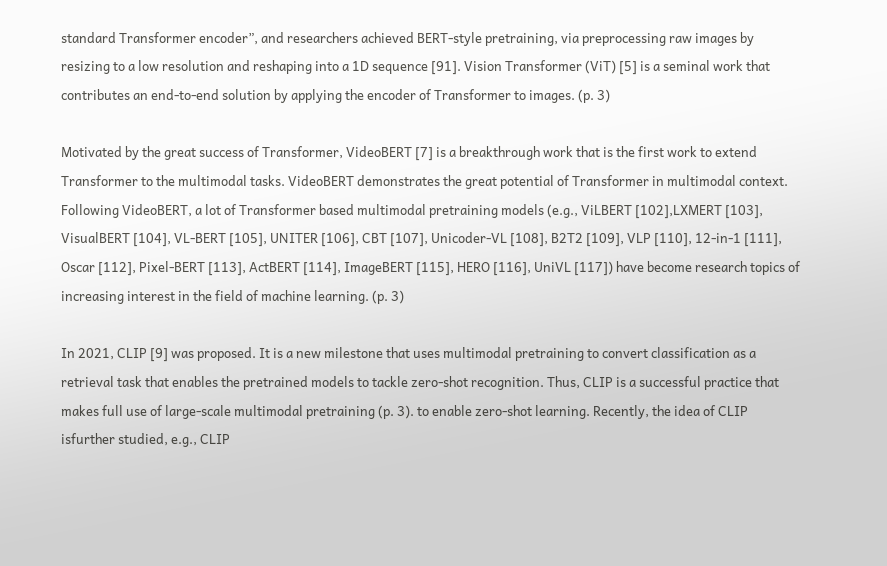standard Transformer encoder”, and researchers achieved BERT-style pretraining, via preprocessing raw images by resizing to a low resolution and reshaping into a 1D sequence [91]. Vision Transformer (ViT) [5] is a seminal work that contributes an end-to-end solution by applying the encoder of Transformer to images. (p. 3)

Motivated by the great success of Transformer, VideoBERT [7] is a breakthrough work that is the first work to extend Transformer to the multimodal tasks. VideoBERT demonstrates the great potential of Transformer in multimodal context. Following VideoBERT, a lot of Transformer based multimodal pretraining models (e.g., ViLBERT [102],LXMERT [103], VisualBERT [104], VL-BERT [105], UNITER [106], CBT [107], Unicoder-VL [108], B2T2 [109], VLP [110], 12-in-1 [111], Oscar [112], Pixel-BERT [113], ActBERT [114], ImageBERT [115], HERO [116], UniVL [117]) have become research topics of increasing interest in the field of machine learning. (p. 3)

In 2021, CLIP [9] was proposed. It is a new milestone that uses multimodal pretraining to convert classification as a retrieval task that enables the pretrained models to tackle zero-shot recognition. Thus, CLIP is a successful practice that makes full use of large-scale multimodal pretraining (p. 3). to enable zero-shot learning. Recently, the idea of CLIP isfurther studied, e.g., CLIP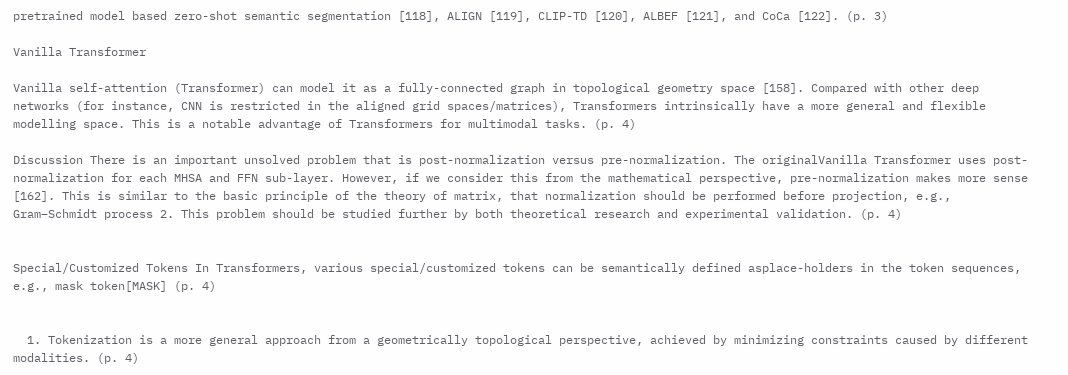pretrained model based zero-shot semantic segmentation [118], ALIGN [119], CLIP-TD [120], ALBEF [121], and CoCa [122]. (p. 3)

Vanilla Transformer

Vanilla self-attention (Transformer) can model it as a fully-connected graph in topological geometry space [158]. Compared with other deep networks (for instance, CNN is restricted in the aligned grid spaces/matrices), Transformers intrinsically have a more general and flexible modelling space. This is a notable advantage of Transformers for multimodal tasks. (p. 4)

Discussion There is an important unsolved problem that is post-normalization versus pre-normalization. The originalVanilla Transformer uses post-normalization for each MHSA and FFN sub-layer. However, if we consider this from the mathematical perspective, pre-normalization makes more sense [162]. This is similar to the basic principle of the theory of matrix, that normalization should be performed before projection, e.g., Gram–Schmidt process 2. This problem should be studied further by both theoretical research and experimental validation. (p. 4)


Special/Customized Tokens In Transformers, various special/customized tokens can be semantically defined asplace-holders in the token sequences, e.g., mask token[MASK] (p. 4)


  1. Tokenization is a more general approach from a geometrically topological perspective, achieved by minimizing constraints caused by different modalities. (p. 4)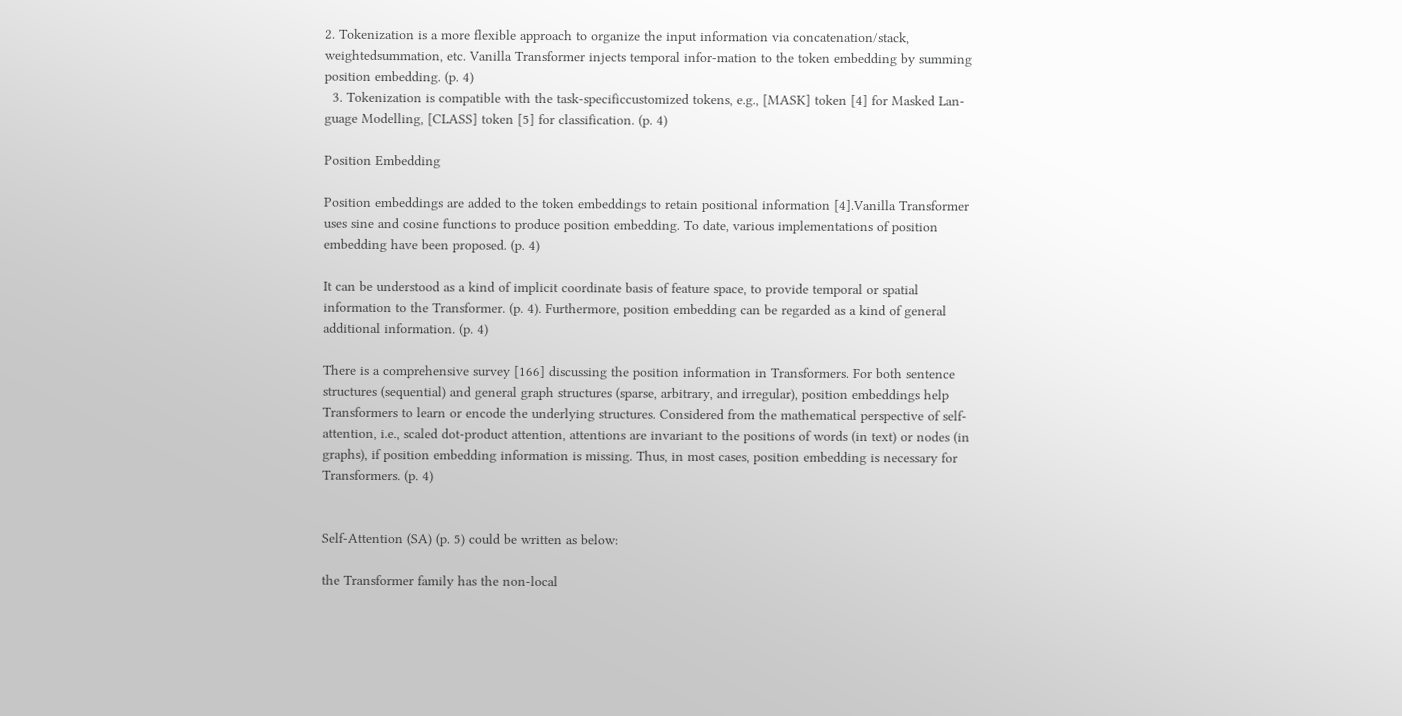2. Tokenization is a more flexible approach to organize the input information via concatenation/stack, weightedsummation, etc. Vanilla Transformer injects temporal infor-mation to the token embedding by summing position embedding. (p. 4)
  3. Tokenization is compatible with the task-specificcustomized tokens, e.g., [MASK] token [4] for Masked Lan-guage Modelling, [CLASS] token [5] for classification. (p. 4)

Position Embedding

Position embeddings are added to the token embeddings to retain positional information [4].Vanilla Transformer uses sine and cosine functions to produce position embedding. To date, various implementations of position embedding have been proposed. (p. 4)

It can be understood as a kind of implicit coordinate basis of feature space, to provide temporal or spatial information to the Transformer. (p. 4). Furthermore, position embedding can be regarded as a kind of general additional information. (p. 4)

There is a comprehensive survey [166] discussing the position information in Transformers. For both sentence structures (sequential) and general graph structures (sparse, arbitrary, and irregular), position embeddings help Transformers to learn or encode the underlying structures. Considered from the mathematical perspective of self-attention, i.e., scaled dot-product attention, attentions are invariant to the positions of words (in text) or nodes (in graphs), if position embedding information is missing. Thus, in most cases, position embedding is necessary for Transformers. (p. 4)


Self-Attention (SA) (p. 5) could be written as below:

the Transformer family has the non-local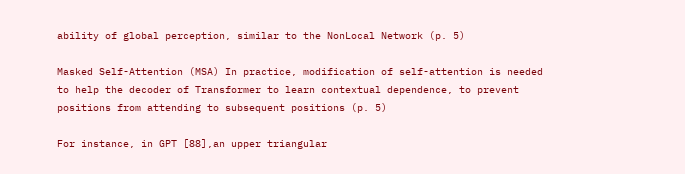ability of global perception, similar to the NonLocal Network (p. 5)

Masked Self-Attention (MSA) In practice, modification of self-attention is needed to help the decoder of Transformer to learn contextual dependence, to prevent positions from attending to subsequent positions (p. 5)

For instance, in GPT [88],an upper triangular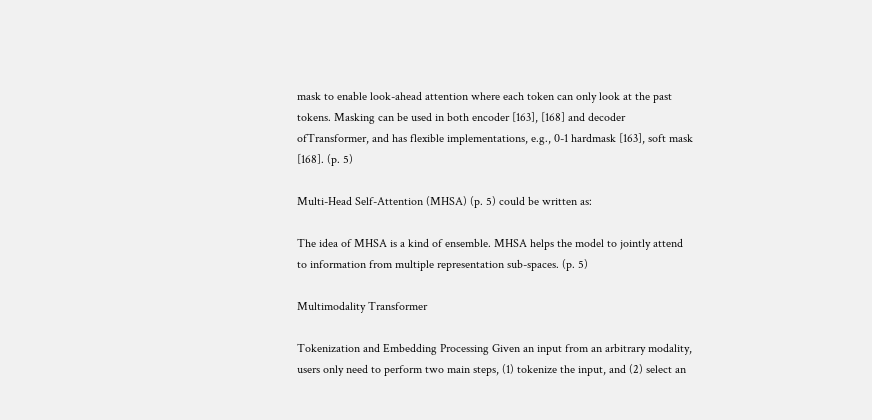mask to enable look-ahead attention where each token can only look at the past tokens. Masking can be used in both encoder [163], [168] and decoder ofTransformer, and has flexible implementations, e.g., 0-1 hardmask [163], soft mask [168]. (p. 5)

Multi-Head Self-Attention (MHSA) (p. 5) could be written as:

The idea of MHSA is a kind of ensemble. MHSA helps the model to jointly attend to information from multiple representation sub-spaces. (p. 5)

Multimodality Transformer

Tokenization and Embedding Processing Given an input from an arbitrary modality, users only need to perform two main steps, (1) tokenize the input, and (2) select an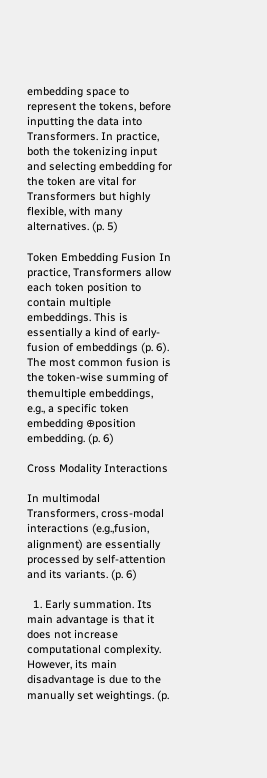embedding space to represent the tokens, before inputting the data into Transformers. In practice, both the tokenizing input and selecting embedding for the token are vital for Transformers but highly flexible, with many alternatives. (p. 5)

Token Embedding Fusion In practice, Transformers allow each token position to contain multiple embeddings. This is essentially a kind of early-fusion of embeddings (p. 6). The most common fusion is the token-wise summing of themultiple embeddings, e.g., a specific token embedding ⊕position embedding. (p. 6)

Cross Modality Interactions

In multimodal Transformers, cross-modal interactions (e.g.,fusion, alignment) are essentially processed by self-attention and its variants. (p. 6)

  1. Early summation. Its main advantage is that it does not increase computational complexity. However, its main disadvantage is due to the manually set weightings. (p.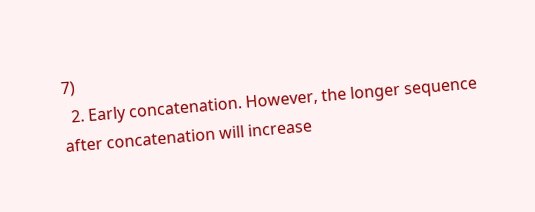7)
  2. Early concatenation. However, the longer sequence after concatenation will increase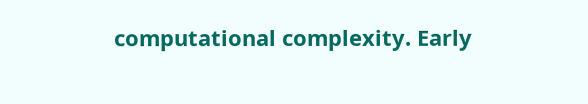computational complexity. Early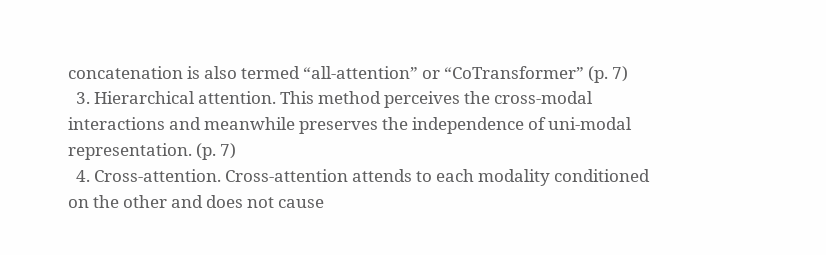concatenation is also termed “all-attention” or “CoTransformer” (p. 7)
  3. Hierarchical attention. This method perceives the cross-modal interactions and meanwhile preserves the independence of uni-modal representation. (p. 7)
  4. Cross-attention. Cross-attention attends to each modality conditioned on the other and does not cause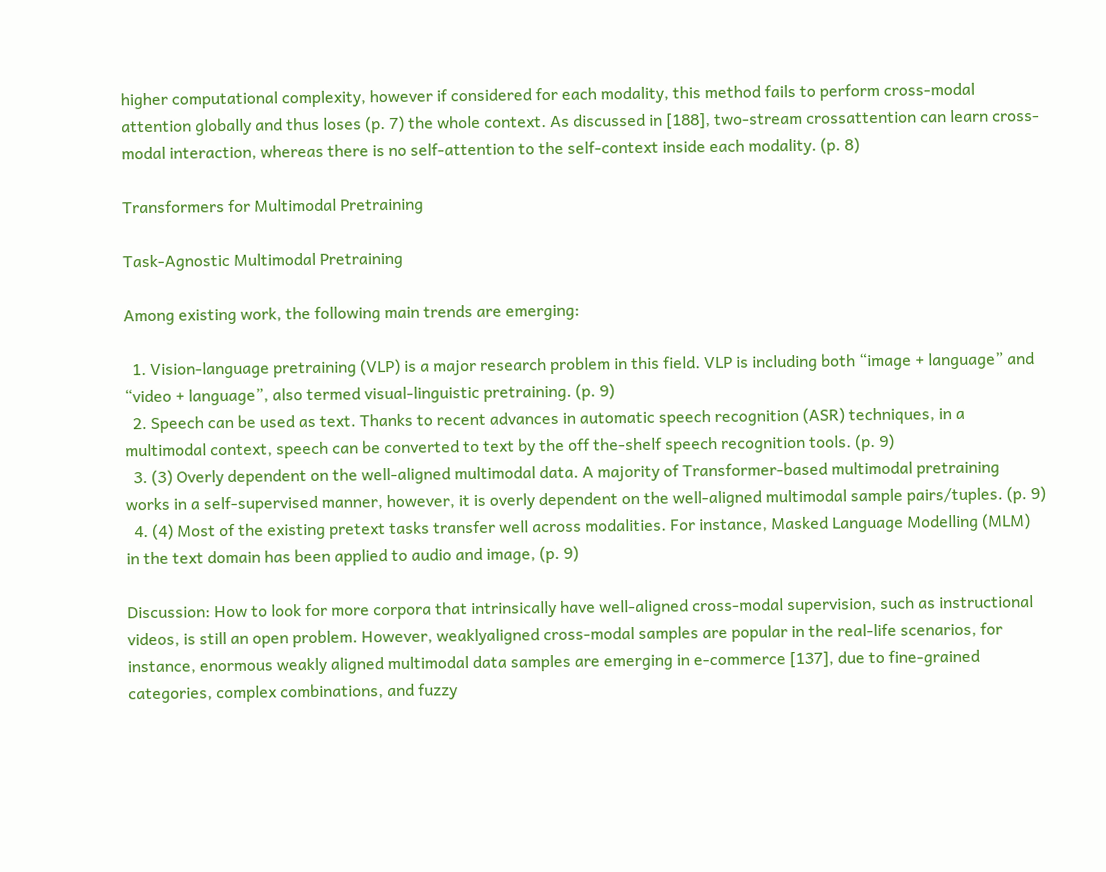higher computational complexity, however if considered for each modality, this method fails to perform cross-modal attention globally and thus loses (p. 7) the whole context. As discussed in [188], two-stream crossattention can learn cross-modal interaction, whereas there is no self-attention to the self-context inside each modality. (p. 8)

Transformers for Multimodal Pretraining

Task-Agnostic Multimodal Pretraining

Among existing work, the following main trends are emerging:

  1. Vision-language pretraining (VLP) is a major research problem in this field. VLP is including both “image + language” and “video + language”, also termed visual-linguistic pretraining. (p. 9)
  2. Speech can be used as text. Thanks to recent advances in automatic speech recognition (ASR) techniques, in a multimodal context, speech can be converted to text by the off the-shelf speech recognition tools. (p. 9)
  3. (3) Overly dependent on the well-aligned multimodal data. A majority of Transformer-based multimodal pretraining works in a self-supervised manner, however, it is overly dependent on the well-aligned multimodal sample pairs/tuples. (p. 9)
  4. (4) Most of the existing pretext tasks transfer well across modalities. For instance, Masked Language Modelling (MLM) in the text domain has been applied to audio and image, (p. 9)

Discussion: How to look for more corpora that intrinsically have well-aligned cross-modal supervision, such as instructional videos, is still an open problem. However, weaklyaligned cross-modal samples are popular in the real-life scenarios, for instance, enormous weakly aligned multimodal data samples are emerging in e-commerce [137], due to fine-grained categories, complex combinations, and fuzzy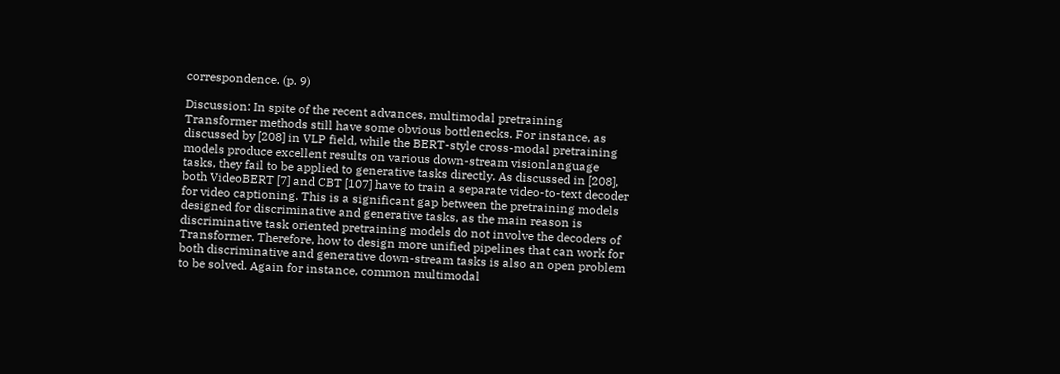correspondence. (p. 9)

Discussion: In spite of the recent advances, multimodal pretraining Transformer methods still have some obvious bottlenecks. For instance, as discussed by [208] in VLP field, while the BERT-style cross-modal pretraining models produce excellent results on various down-stream visionlanguage tasks, they fail to be applied to generative tasks directly. As discussed in [208], both VideoBERT [7] and CBT [107] have to train a separate video-to-text decoder for video captioning. This is a significant gap between the pretraining models designed for discriminative and generative tasks, as the main reason is discriminative task oriented pretraining models do not involve the decoders of Transformer. Therefore, how to design more unified pipelines that can work for both discriminative and generative down-stream tasks is also an open problem to be solved. Again for instance, common multimodal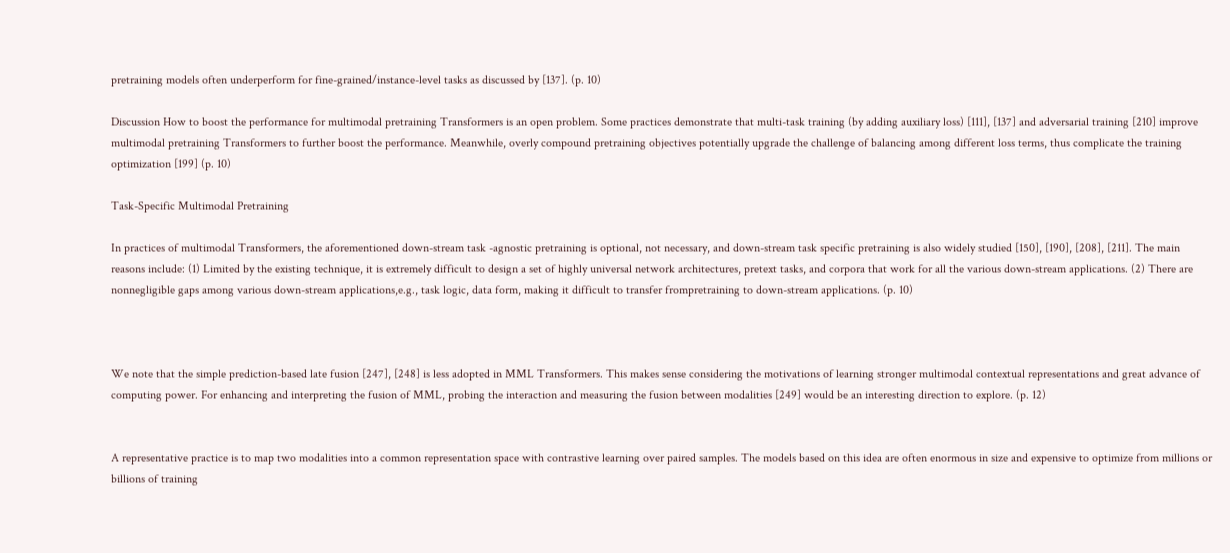pretraining models often underperform for fine-grained/instance-level tasks as discussed by [137]. (p. 10)

Discussion How to boost the performance for multimodal pretraining Transformers is an open problem. Some practices demonstrate that multi-task training (by adding auxiliary loss) [111], [137] and adversarial training [210] improve multimodal pretraining Transformers to further boost the performance. Meanwhile, overly compound pretraining objectives potentially upgrade the challenge of balancing among different loss terms, thus complicate the training optimization [199] (p. 10)

Task-Specific Multimodal Pretraining

In practices of multimodal Transformers, the aforementioned down-stream task -agnostic pretraining is optional, not necessary, and down-stream task specific pretraining is also widely studied [150], [190], [208], [211]. The main reasons include: (1) Limited by the existing technique, it is extremely difficult to design a set of highly universal network architectures, pretext tasks, and corpora that work for all the various down-stream applications. (2) There are nonnegligible gaps among various down-stream applications,e.g., task logic, data form, making it difficult to transfer frompretraining to down-stream applications. (p. 10)



We note that the simple prediction-based late fusion [247], [248] is less adopted in MML Transformers. This makes sense considering the motivations of learning stronger multimodal contextual representations and great advance of computing power. For enhancing and interpreting the fusion of MML, probing the interaction and measuring the fusion between modalities [249] would be an interesting direction to explore. (p. 12)


A representative practice is to map two modalities into a common representation space with contrastive learning over paired samples. The models based on this idea are often enormous in size and expensive to optimize from millions or billions of training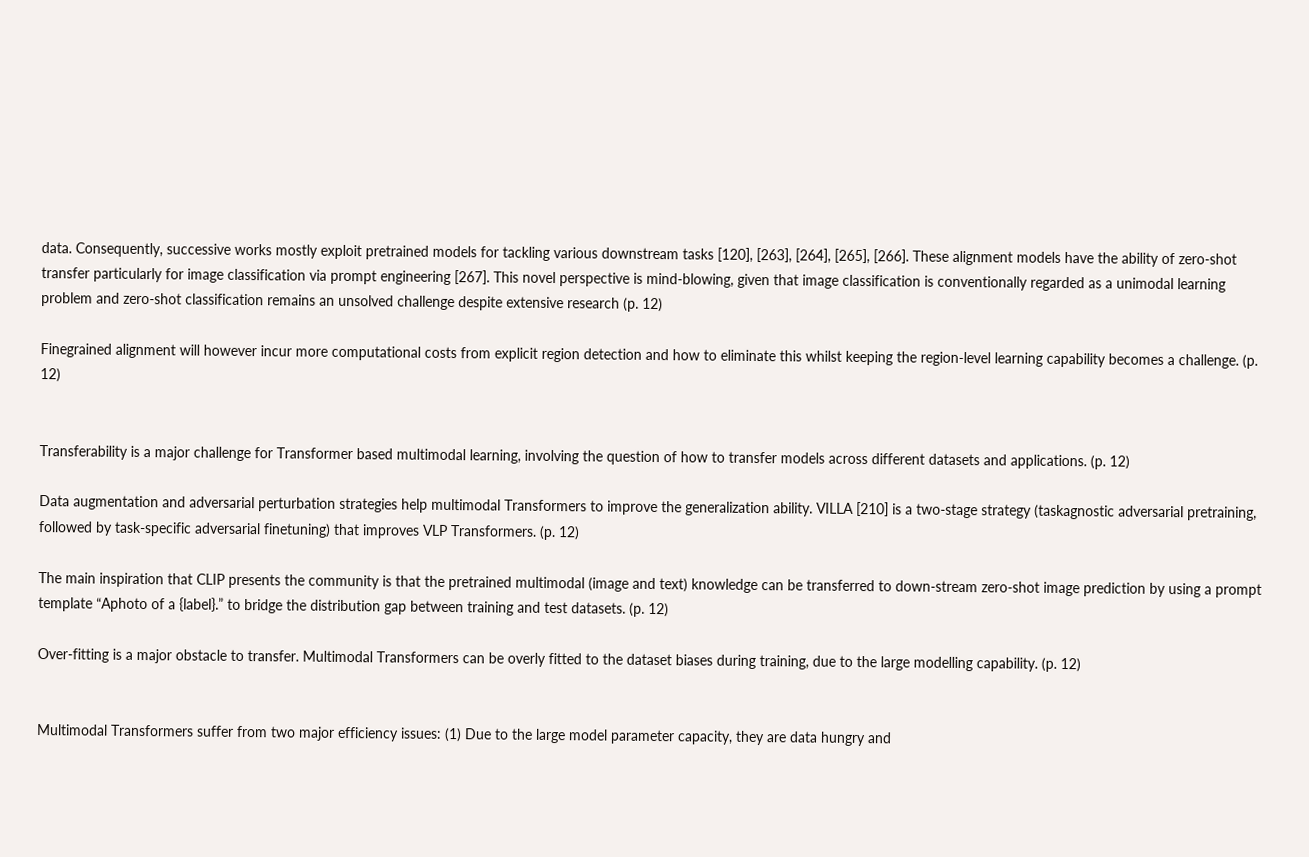data. Consequently, successive works mostly exploit pretrained models for tackling various downstream tasks [120], [263], [264], [265], [266]. These alignment models have the ability of zero-shot transfer particularly for image classification via prompt engineering [267]. This novel perspective is mind-blowing, given that image classification is conventionally regarded as a unimodal learning problem and zero-shot classification remains an unsolved challenge despite extensive research (p. 12)

Finegrained alignment will however incur more computational costs from explicit region detection and how to eliminate this whilst keeping the region-level learning capability becomes a challenge. (p. 12)


Transferability is a major challenge for Transformer based multimodal learning, involving the question of how to transfer models across different datasets and applications. (p. 12)

Data augmentation and adversarial perturbation strategies help multimodal Transformers to improve the generalization ability. VILLA [210] is a two-stage strategy (taskagnostic adversarial pretraining, followed by task-specific adversarial finetuning) that improves VLP Transformers. (p. 12)

The main inspiration that CLIP presents the community is that the pretrained multimodal (image and text) knowledge can be transferred to down-stream zero-shot image prediction by using a prompt template “Aphoto of a {label}.” to bridge the distribution gap between training and test datasets. (p. 12)

Over-fitting is a major obstacle to transfer. Multimodal Transformers can be overly fitted to the dataset biases during training, due to the large modelling capability. (p. 12)


Multimodal Transformers suffer from two major efficiency issues: (1) Due to the large model parameter capacity, they are data hungry and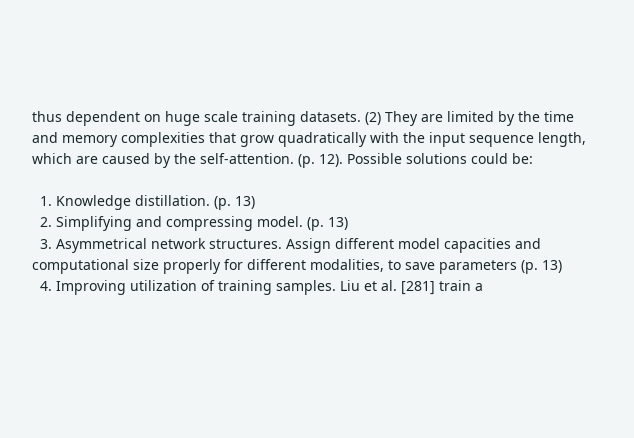thus dependent on huge scale training datasets. (2) They are limited by the time and memory complexities that grow quadratically with the input sequence length, which are caused by the self-attention. (p. 12). Possible solutions could be:

  1. Knowledge distillation. (p. 13)
  2. Simplifying and compressing model. (p. 13)
  3. Asymmetrical network structures. Assign different model capacities and computational size properly for different modalities, to save parameters (p. 13)
  4. Improving utilization of training samples. Liu et al. [281] train a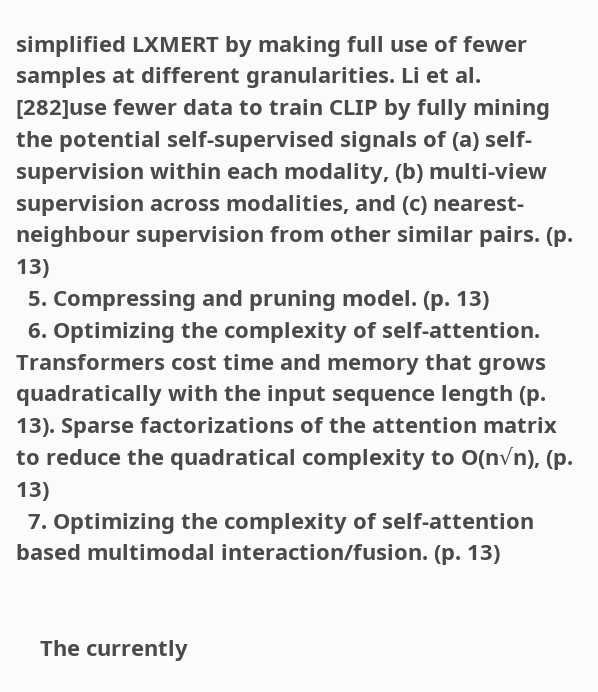simplified LXMERT by making full use of fewer samples at different granularities. Li et al. [282]use fewer data to train CLIP by fully mining the potential self-supervised signals of (a) self-supervision within each modality, (b) multi-view supervision across modalities, and (c) nearest-neighbour supervision from other similar pairs. (p. 13)
  5. Compressing and pruning model. (p. 13)
  6. Optimizing the complexity of self-attention. Transformers cost time and memory that grows quadratically with the input sequence length (p. 13). Sparse factorizations of the attention matrix to reduce the quadratical complexity to O(n√n), (p. 13)
  7. Optimizing the complexity of self-attention based multimodal interaction/fusion. (p. 13)


    The currently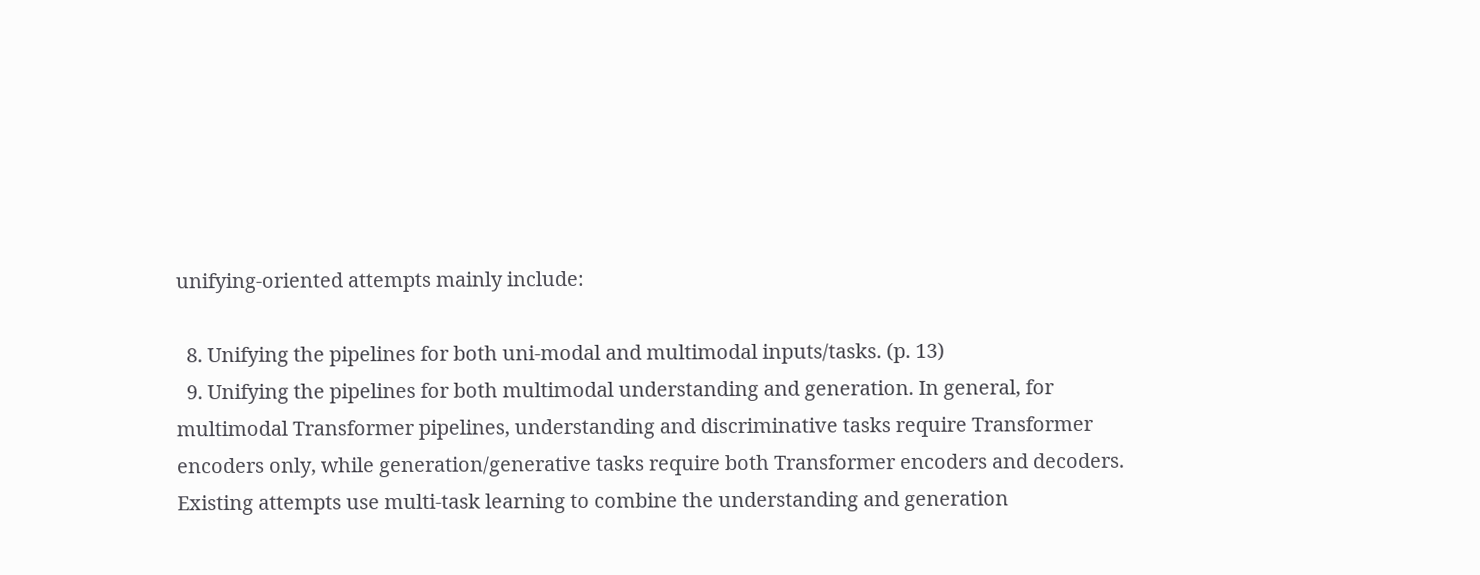unifying-oriented attempts mainly include:

  8. Unifying the pipelines for both uni-modal and multimodal inputs/tasks. (p. 13)
  9. Unifying the pipelines for both multimodal understanding and generation. In general, for multimodal Transformer pipelines, understanding and discriminative tasks require Transformer encoders only, while generation/generative tasks require both Transformer encoders and decoders. Existing attempts use multi-task learning to combine the understanding and generation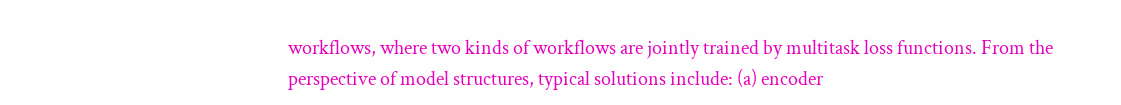workflows, where two kinds of workflows are jointly trained by multitask loss functions. From the perspective of model structures, typical solutions include: (a) encoder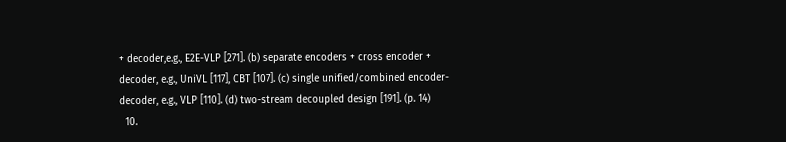+ decoder,e.g., E2E-VLP [271]. (b) separate encoders + cross encoder + decoder, e.g., UniVL [117], CBT [107]. (c) single unified/combined encoder-decoder, e.g., VLP [110]. (d) two-stream decoupled design [191]. (p. 14)
  10.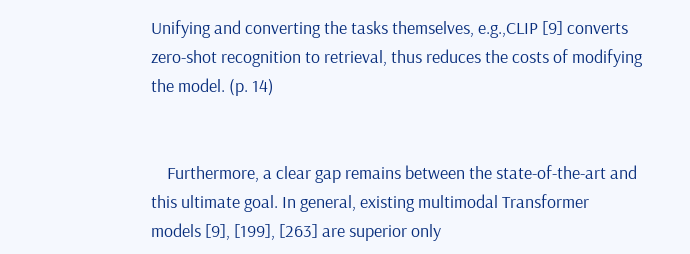Unifying and converting the tasks themselves, e.g.,CLIP [9] converts zero-shot recognition to retrieval, thus reduces the costs of modifying the model. (p. 14)


    Furthermore, a clear gap remains between the state-of-the-art and this ultimate goal. In general, existing multimodal Transformer models [9], [199], [263] are superior only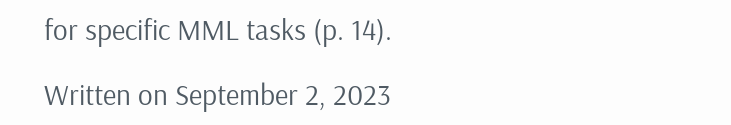for specific MML tasks (p. 14).

Written on September 2, 2023